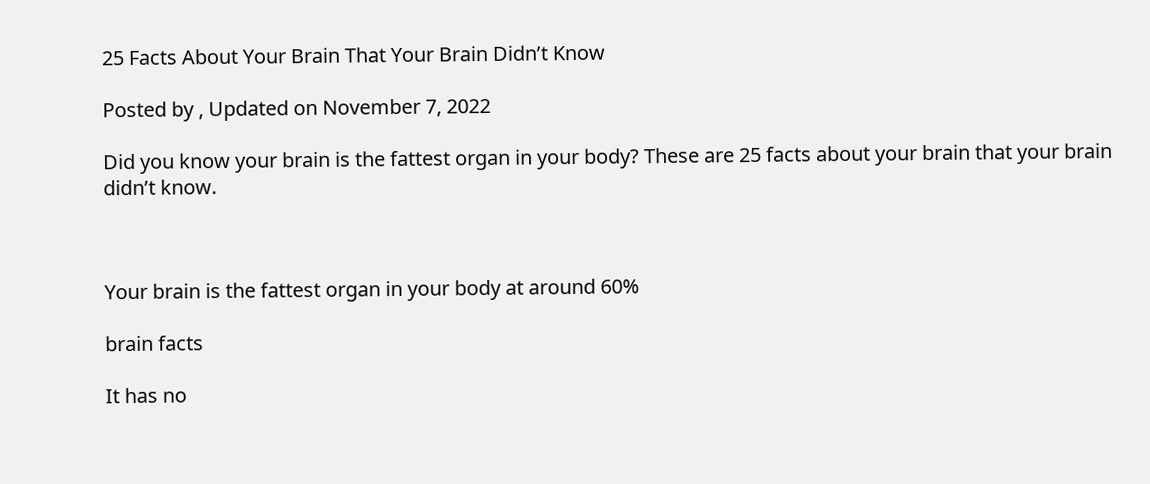25 Facts About Your Brain That Your Brain Didn’t Know

Posted by , Updated on November 7, 2022

Did you know your brain is the fattest organ in your body? These are 25 facts about your brain that your brain didn’t know.



Your brain is the fattest organ in your body at around 60%

brain facts

It has no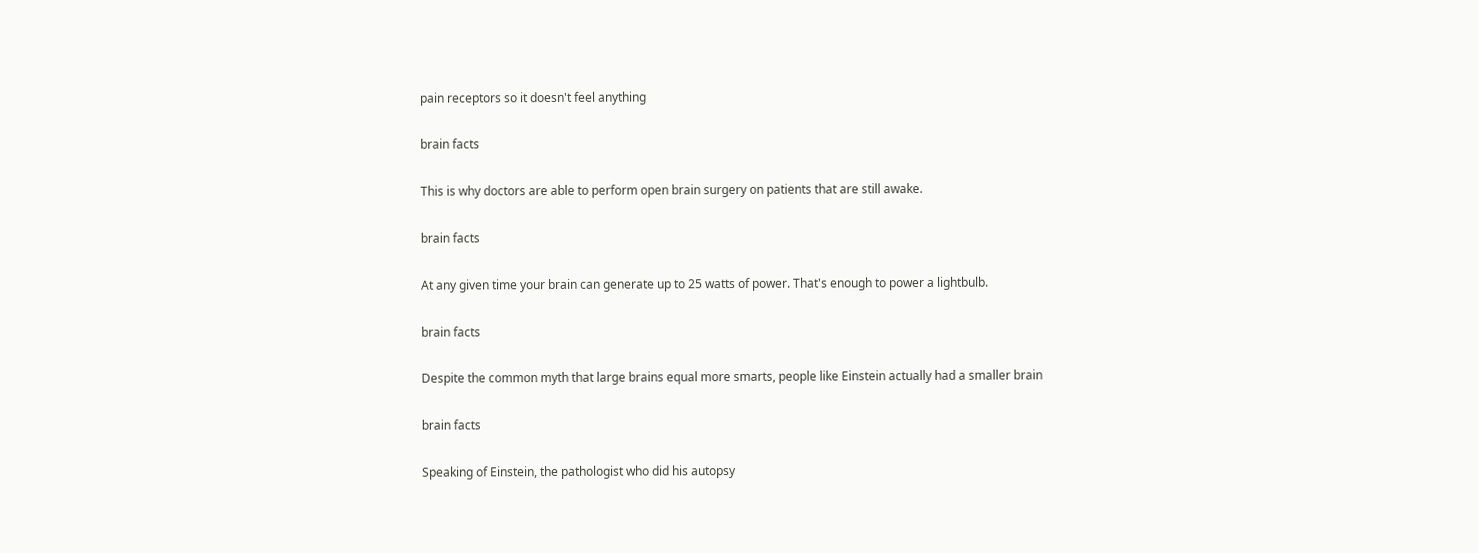pain receptors so it doesn't feel anything

brain facts

This is why doctors are able to perform open brain surgery on patients that are still awake.

brain facts

At any given time your brain can generate up to 25 watts of power. That's enough to power a lightbulb.

brain facts

Despite the common myth that large brains equal more smarts, people like Einstein actually had a smaller brain

brain facts

Speaking of Einstein, the pathologist who did his autopsy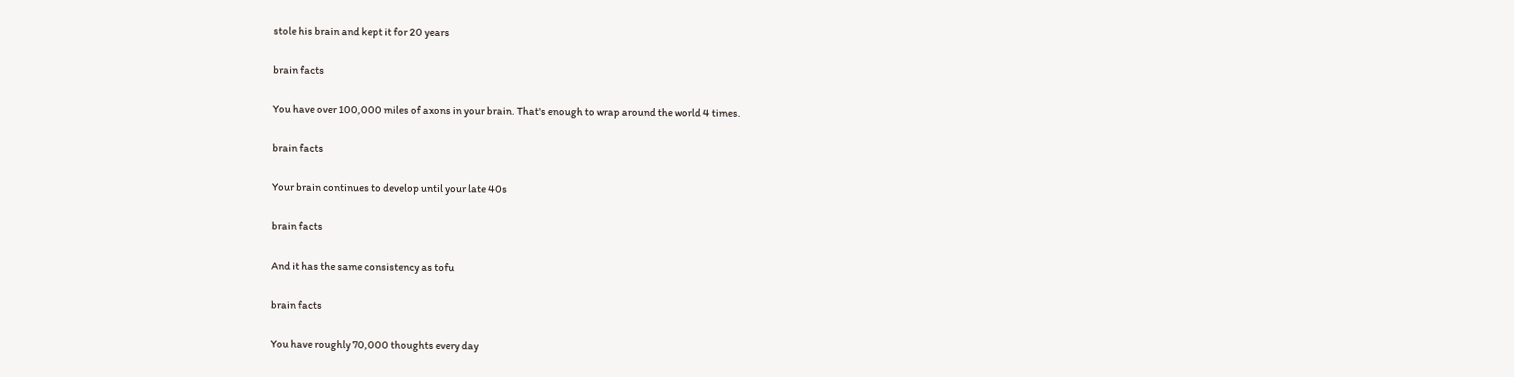stole his brain and kept it for 20 years

brain facts

You have over 100,000 miles of axons in your brain. That's enough to wrap around the world 4 times.

brain facts

Your brain continues to develop until your late 40s

brain facts

And it has the same consistency as tofu

brain facts

You have roughly 70,000 thoughts every day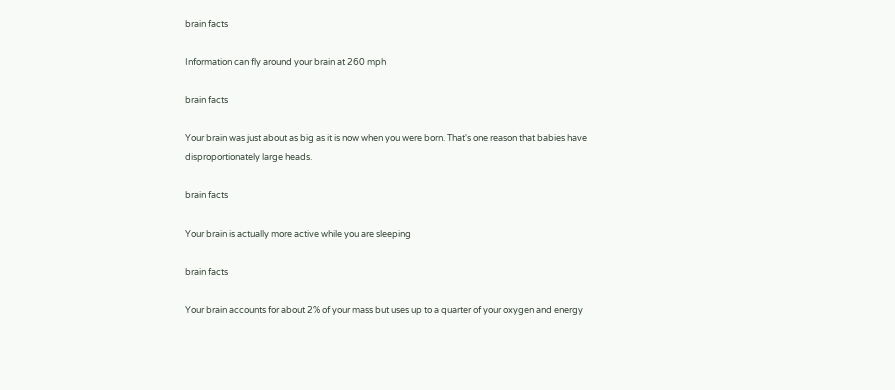brain facts

Information can fly around your brain at 260 mph

brain facts

Your brain was just about as big as it is now when you were born. That's one reason that babies have disproportionately large heads.

brain facts

Your brain is actually more active while you are sleeping

brain facts

Your brain accounts for about 2% of your mass but uses up to a quarter of your oxygen and energy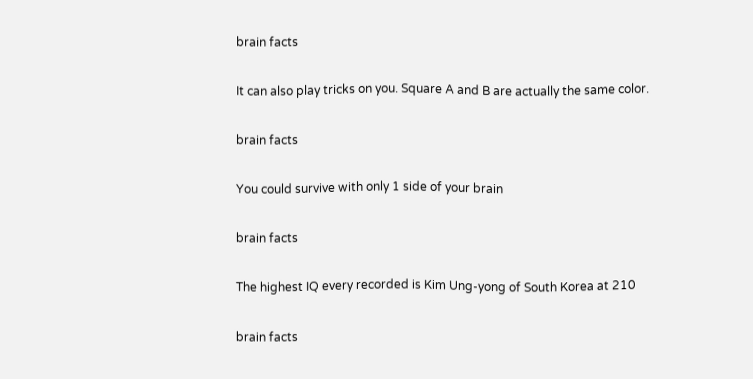brain facts

It can also play tricks on you. Square A and B are actually the same color.

brain facts

You could survive with only 1 side of your brain

brain facts

The highest IQ every recorded is Kim Ung-yong of South Korea at 210

brain facts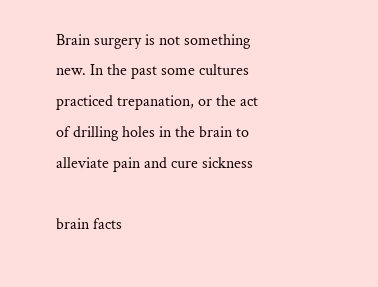Brain surgery is not something new. In the past some cultures practiced trepanation, or the act of drilling holes in the brain to alleviate pain and cure sickness

brain facts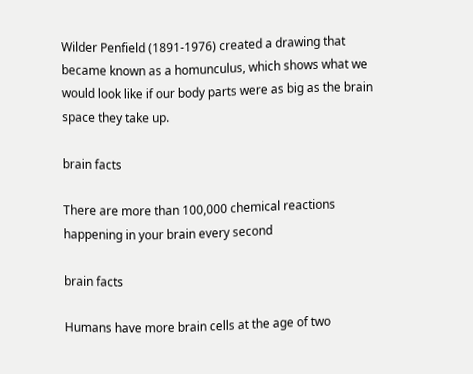Wilder Penfield (1891-1976) created a drawing that became known as a homunculus, which shows what we would look like if our body parts were as big as the brain space they take up.

brain facts

There are more than 100,000 chemical reactions happening in your brain every second

brain facts

Humans have more brain cells at the age of two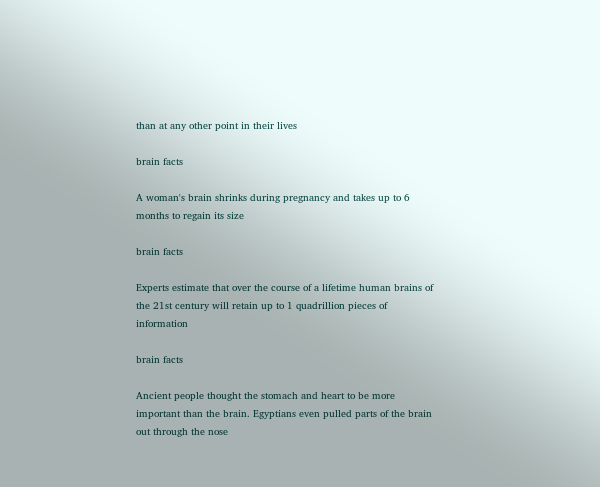than at any other point in their lives

brain facts

A woman's brain shrinks during pregnancy and takes up to 6 months to regain its size

brain facts

Experts estimate that over the course of a lifetime human brains of the 21st century will retain up to 1 quadrillion pieces of information

brain facts

Ancient people thought the stomach and heart to be more important than the brain. Egyptians even pulled parts of the brain out through the nose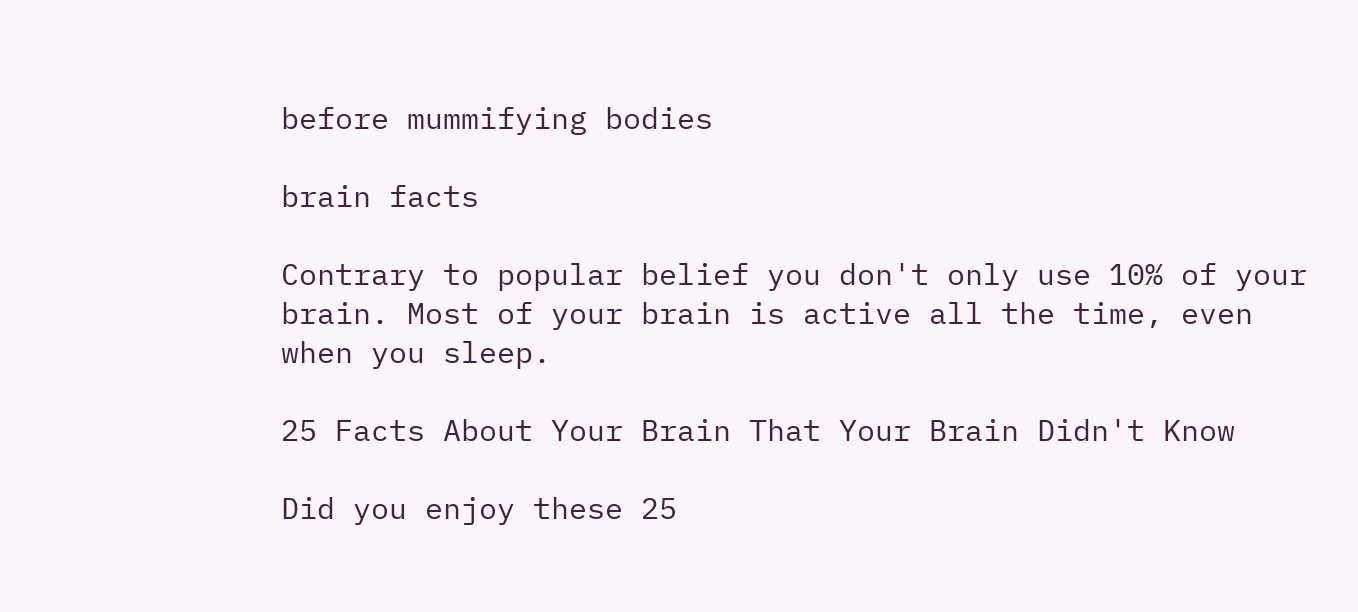before mummifying bodies

brain facts

Contrary to popular belief you don't only use 10% of your brain. Most of your brain is active all the time, even when you sleep.

25 Facts About Your Brain That Your Brain Didn't Know

Did you enjoy these 25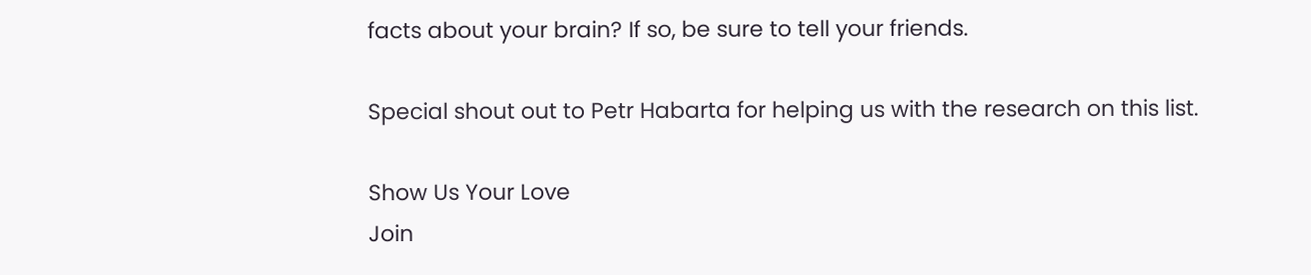facts about your brain? If so, be sure to tell your friends.

Special shout out to Petr Habarta for helping us with the research on this list.

Show Us Your Love
Join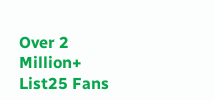Over 2 Million+ List25 Fans